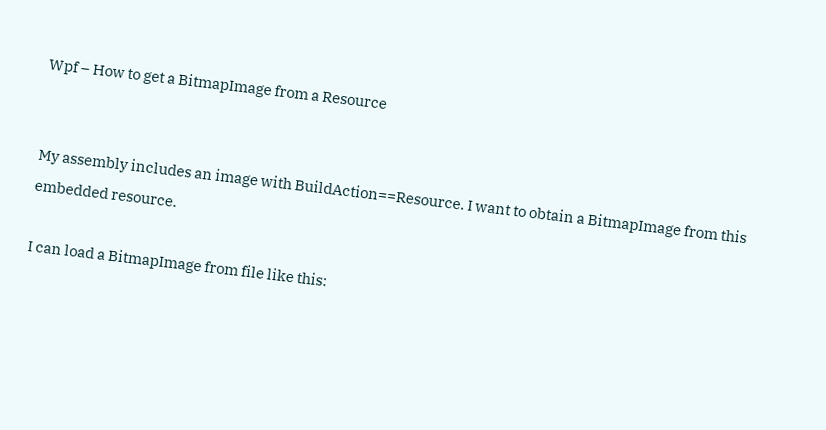Wpf – How to get a BitmapImage from a Resource


My assembly includes an image with BuildAction==Resource. I want to obtain a BitmapImage from this embedded resource.

I can load a BitmapImage from file like this: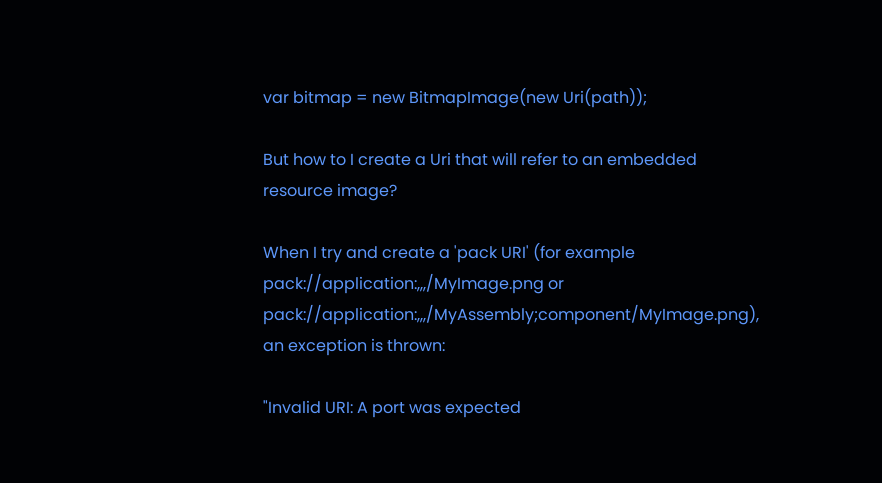var bitmap = new BitmapImage(new Uri(path));

But how to I create a Uri that will refer to an embedded resource image?

When I try and create a 'pack URI' (for example pack://application:,,,/MyImage.png or pack://application:,,,/MyAssembly;component/MyImage.png), an exception is thrown:

"Invalid URI: A port was expected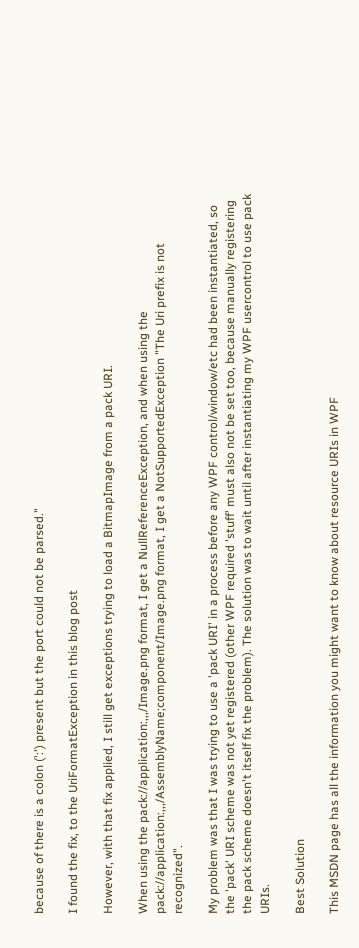because of there is a colon (':') present but the port could not be parsed."

I found the fix, to the UriFormatException in this blog post

However, with that fix applied, I still get exceptions trying to load a BitmapImage from a pack URI.

When using the pack://application:,,,/Image.png format, I get a NullReferenceException, and when using the pack://application:,,,/AssemblyName;component/Image.png format, I get a NotSupportedException "The Uri prefix is not recognized".

My problem was that I was trying to use a 'pack URI' in a process before any WPF control/window/etc had been instantiated, so the 'pack' URI scheme was not yet registered (other WPF required 'stuff' must also not be set too, because manually registering the pack scheme doesn't itself fix the problem). The solution was to wait until after instantiating my WPF usercontrol to use pack URIs.

Best Solution

This MSDN page has all the information you might want to know about resource URIs in WPF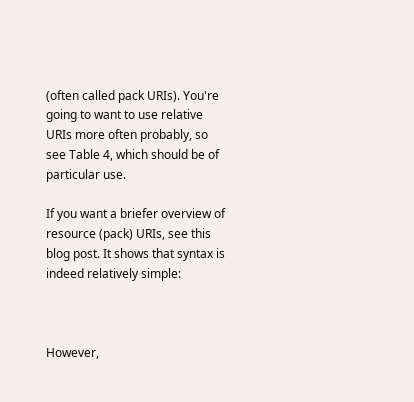(often called pack URIs). You're going to want to use relative URIs more often probably, so see Table 4, which should be of particular use.

If you want a briefer overview of resource (pack) URIs, see this blog post. It shows that syntax is indeed relatively simple:



However,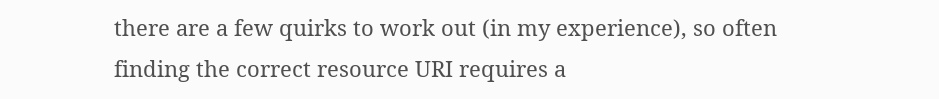there are a few quirks to work out (in my experience), so often finding the correct resource URI requires a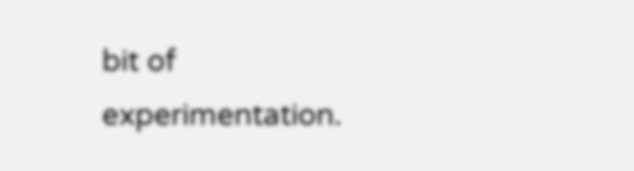bit of experimentation.